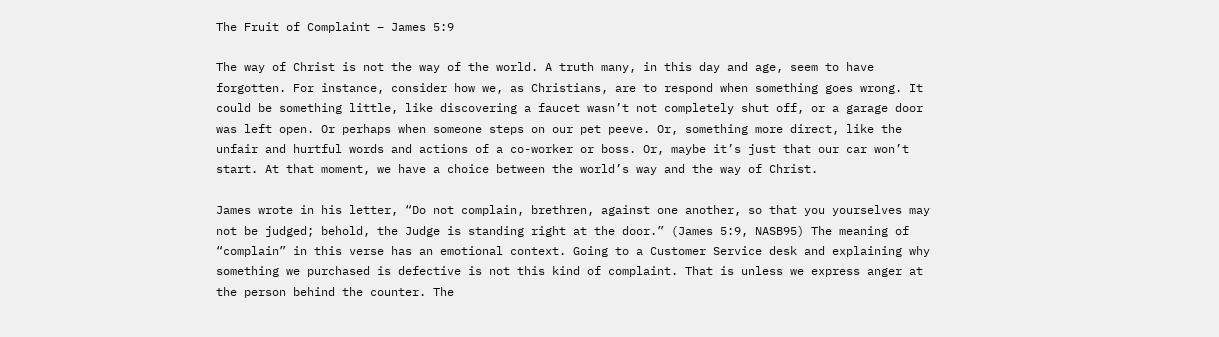The Fruit of Complaint – James 5:9

The way of Christ is not the way of the world. A truth many, in this day and age, seem to have forgotten. For instance, consider how we, as Christians, are to respond when something goes wrong. It could be something little, like discovering a faucet wasn’t not completely shut off, or a garage door was left open. Or perhaps when someone steps on our pet peeve. Or, something more direct, like the unfair and hurtful words and actions of a co-worker or boss. Or, maybe it’s just that our car won’t start. At that moment, we have a choice between the world’s way and the way of Christ.

James wrote in his letter, “Do not complain, brethren, against one another, so that you yourselves may not be judged; behold, the Judge is standing right at the door.” (James 5:9, NASB95) The meaning of “complain” in this verse has an emotional context. Going to a Customer Service desk and explaining why something we purchased is defective is not this kind of complaint. That is unless we express anger at the person behind the counter. The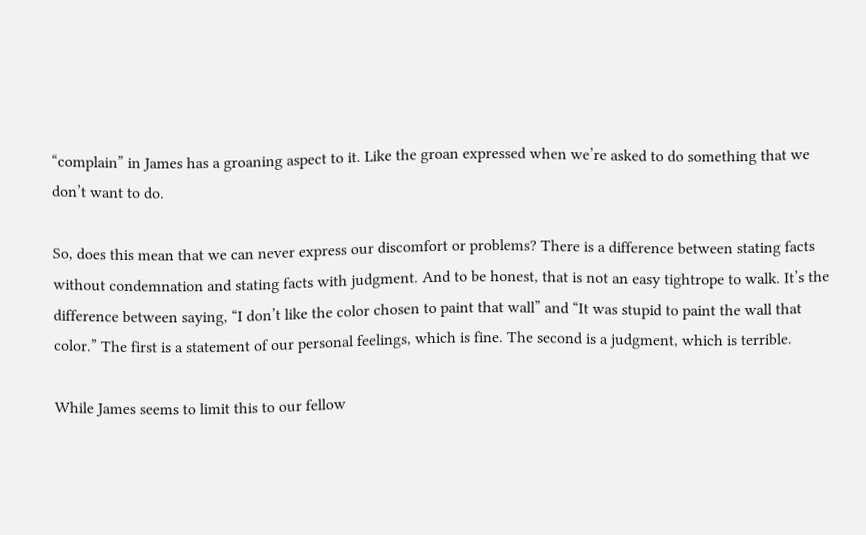“complain” in James has a groaning aspect to it. Like the groan expressed when we’re asked to do something that we don’t want to do.

So, does this mean that we can never express our discomfort or problems? There is a difference between stating facts without condemnation and stating facts with judgment. And to be honest, that is not an easy tightrope to walk. It’s the difference between saying, “I don’t like the color chosen to paint that wall” and “It was stupid to paint the wall that color.” The first is a statement of our personal feelings, which is fine. The second is a judgment, which is terrible.

While James seems to limit this to our fellow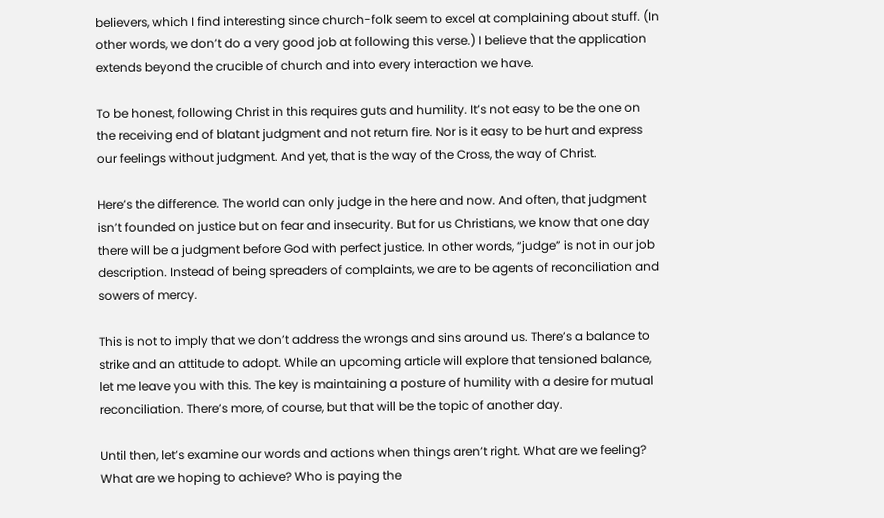believers, which I find interesting since church-folk seem to excel at complaining about stuff. (In other words, we don’t do a very good job at following this verse.) I believe that the application extends beyond the crucible of church and into every interaction we have.

To be honest, following Christ in this requires guts and humility. It’s not easy to be the one on the receiving end of blatant judgment and not return fire. Nor is it easy to be hurt and express our feelings without judgment. And yet, that is the way of the Cross, the way of Christ.

Here’s the difference. The world can only judge in the here and now. And often, that judgment isn’t founded on justice but on fear and insecurity. But for us Christians, we know that one day there will be a judgment before God with perfect justice. In other words, “judge” is not in our job description. Instead of being spreaders of complaints, we are to be agents of reconciliation and sowers of mercy.

This is not to imply that we don’t address the wrongs and sins around us. There’s a balance to strike and an attitude to adopt. While an upcoming article will explore that tensioned balance, let me leave you with this. The key is maintaining a posture of humility with a desire for mutual reconciliation. There’s more, of course, but that will be the topic of another day.

Until then, let’s examine our words and actions when things aren’t right. What are we feeling? What are we hoping to achieve? Who is paying the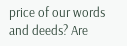price of our words and deeds? Are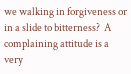we walking in forgiveness or in a slide to bitterness?  A complaining attitude is a very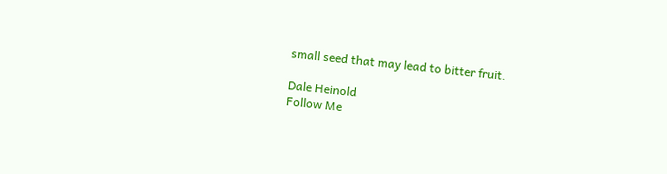small seed that may lead to bitter fruit.

Dale Heinold
Follow Me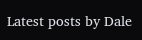Latest posts by Dale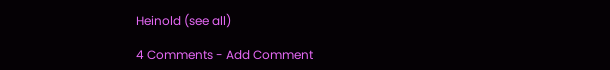Heinold (see all)

4 Comments - Add Comment